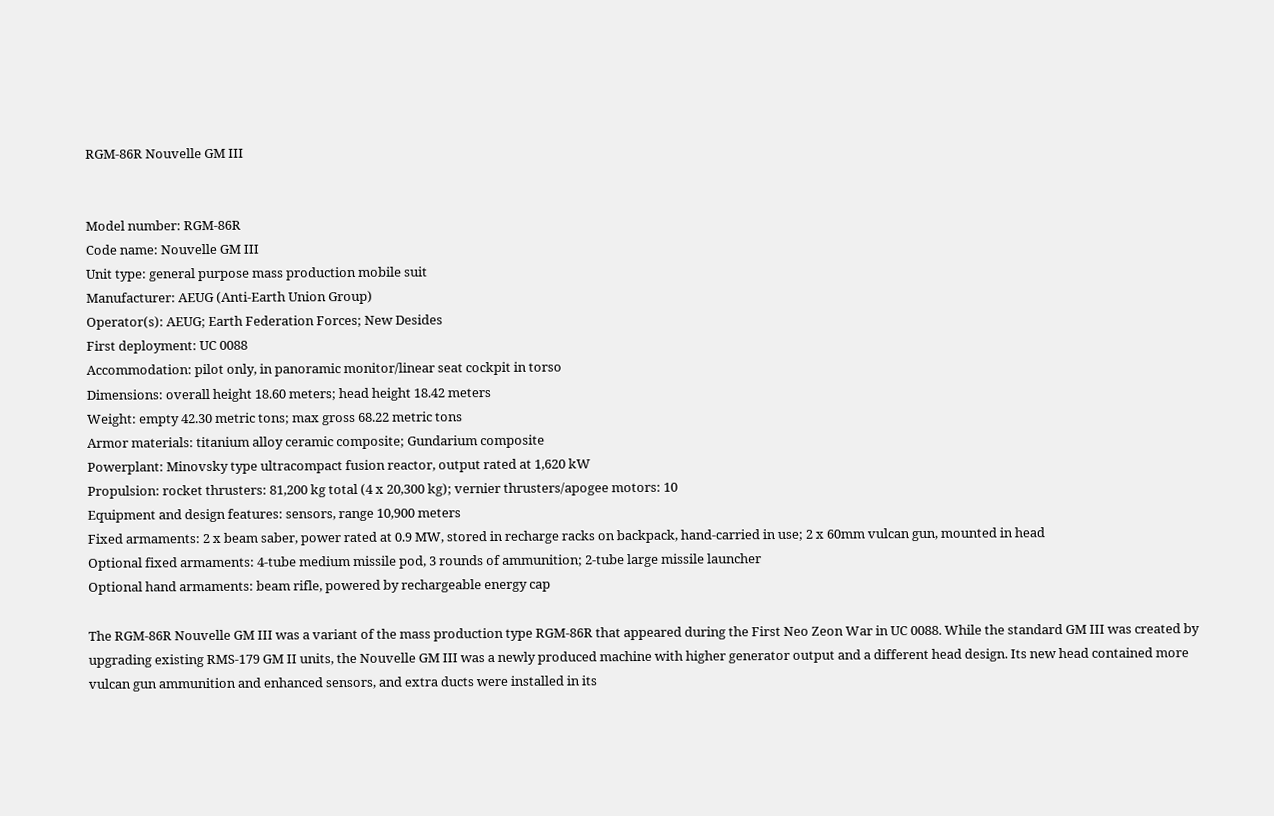RGM-86R Nouvelle GM III


Model number: RGM-86R
Code name: Nouvelle GM III
Unit type: general purpose mass production mobile suit
Manufacturer: AEUG (Anti-Earth Union Group)
Operator(s): AEUG; Earth Federation Forces; New Desides
First deployment: UC 0088
Accommodation: pilot only, in panoramic monitor/linear seat cockpit in torso
Dimensions: overall height 18.60 meters; head height 18.42 meters
Weight: empty 42.30 metric tons; max gross 68.22 metric tons
Armor materials: titanium alloy ceramic composite; Gundarium composite
Powerplant: Minovsky type ultracompact fusion reactor, output rated at 1,620 kW
Propulsion: rocket thrusters: 81,200 kg total (4 x 20,300 kg); vernier thrusters/apogee motors: 10
Equipment and design features: sensors, range 10,900 meters
Fixed armaments: 2 x beam saber, power rated at 0.9 MW, stored in recharge racks on backpack, hand-carried in use; 2 x 60mm vulcan gun, mounted in head
Optional fixed armaments: 4-tube medium missile pod, 3 rounds of ammunition; 2-tube large missile launcher
Optional hand armaments: beam rifle, powered by rechargeable energy cap

The RGM-86R Nouvelle GM III was a variant of the mass production type RGM-86R that appeared during the First Neo Zeon War in UC 0088. While the standard GM III was created by upgrading existing RMS-179 GM II units, the Nouvelle GM III was a newly produced machine with higher generator output and a different head design. Its new head contained more vulcan gun ammunition and enhanced sensors, and extra ducts were installed in its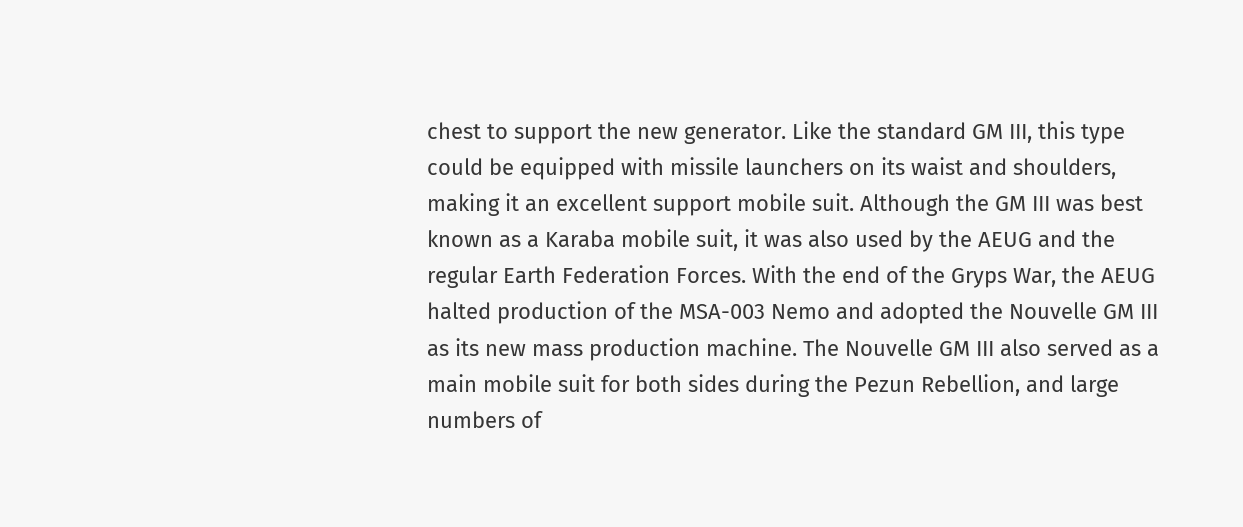chest to support the new generator. Like the standard GM III, this type could be equipped with missile launchers on its waist and shoulders, making it an excellent support mobile suit. Although the GM III was best known as a Karaba mobile suit, it was also used by the AEUG and the regular Earth Federation Forces. With the end of the Gryps War, the AEUG halted production of the MSA-003 Nemo and adopted the Nouvelle GM III as its new mass production machine. The Nouvelle GM III also served as a main mobile suit for both sides during the Pezun Rebellion, and large numbers of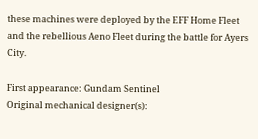these machines were deployed by the EFF Home Fleet and the rebellious Aeno Fleet during the battle for Ayers City.

First appearance: Gundam Sentinel
Original mechanical designer(s):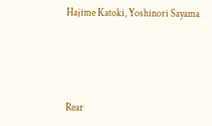Hajime Katoki, Yoshinori Sayama




Rear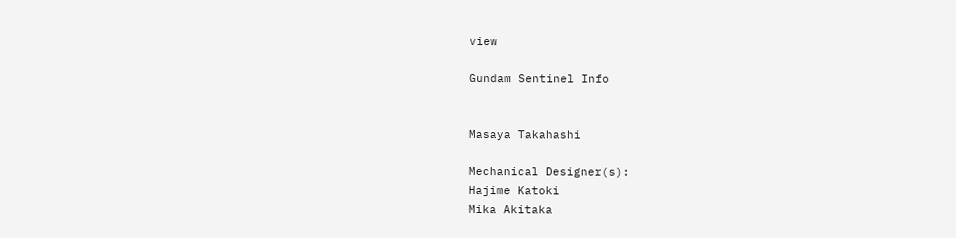view

Gundam Sentinel Info


Masaya Takahashi

Mechanical Designer(s):
Hajime Katoki
Mika Akitaka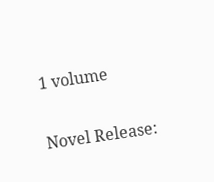1 volume

Novel Release: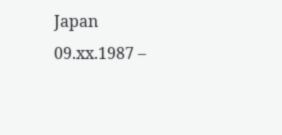Japan 09.xx.1987 –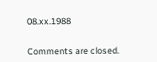08.xx.1988


Comments are closed.